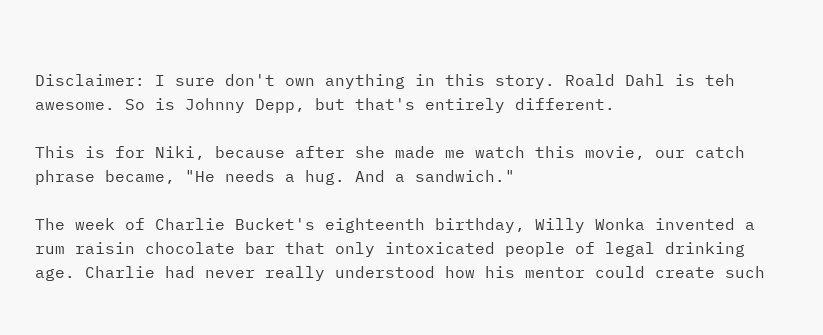Disclaimer: I sure don't own anything in this story. Roald Dahl is teh awesome. So is Johnny Depp, but that's entirely different.

This is for Niki, because after she made me watch this movie, our catch phrase became, "He needs a hug. And a sandwich."

The week of Charlie Bucket's eighteenth birthday, Willy Wonka invented a rum raisin chocolate bar that only intoxicated people of legal drinking age. Charlie had never really understood how his mentor could create such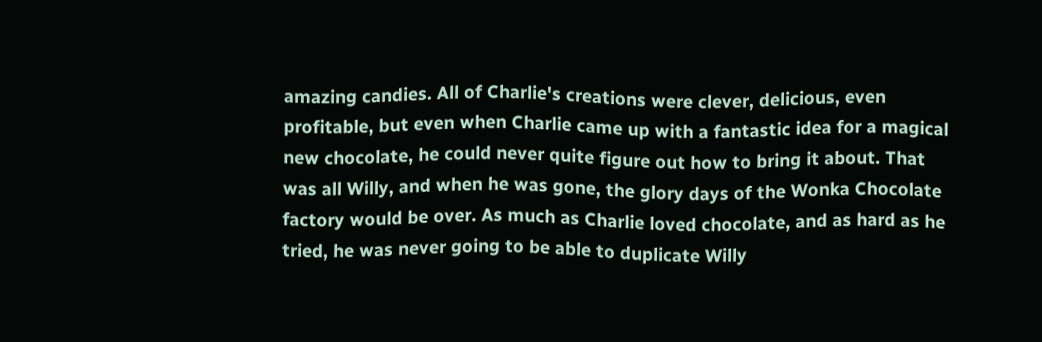amazing candies. All of Charlie's creations were clever, delicious, even profitable, but even when Charlie came up with a fantastic idea for a magical new chocolate, he could never quite figure out how to bring it about. That was all Willy, and when he was gone, the glory days of the Wonka Chocolate factory would be over. As much as Charlie loved chocolate, and as hard as he tried, he was never going to be able to duplicate Willy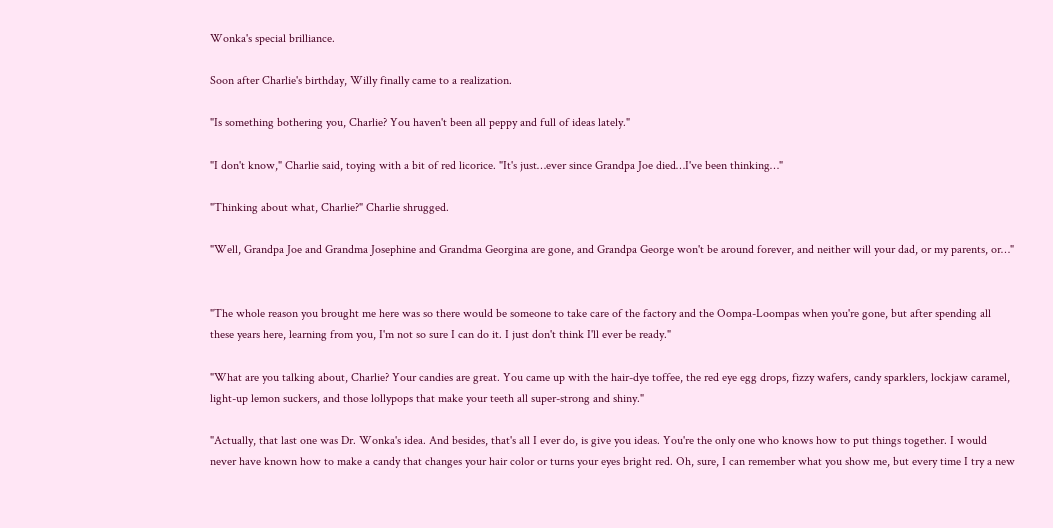Wonka's special brilliance.

Soon after Charlie's birthday, Willy finally came to a realization.

"Is something bothering you, Charlie? You haven't been all peppy and full of ideas lately."

"I don't know," Charlie said, toying with a bit of red licorice. "It's just…ever since Grandpa Joe died…I've been thinking…"

"Thinking about what, Charlie?" Charlie shrugged.

"Well, Grandpa Joe and Grandma Josephine and Grandma Georgina are gone, and Grandpa George won't be around forever, and neither will your dad, or my parents, or…"


"The whole reason you brought me here was so there would be someone to take care of the factory and the Oompa-Loompas when you're gone, but after spending all these years here, learning from you, I'm not so sure I can do it. I just don't think I'll ever be ready."

"What are you talking about, Charlie? Your candies are great. You came up with the hair-dye toffee, the red eye egg drops, fizzy wafers, candy sparklers, lockjaw caramel, light-up lemon suckers, and those lollypops that make your teeth all super-strong and shiny."

"Actually, that last one was Dr. Wonka's idea. And besides, that's all I ever do, is give you ideas. You're the only one who knows how to put things together. I would never have known how to make a candy that changes your hair color or turns your eyes bright red. Oh, sure, I can remember what you show me, but every time I try a new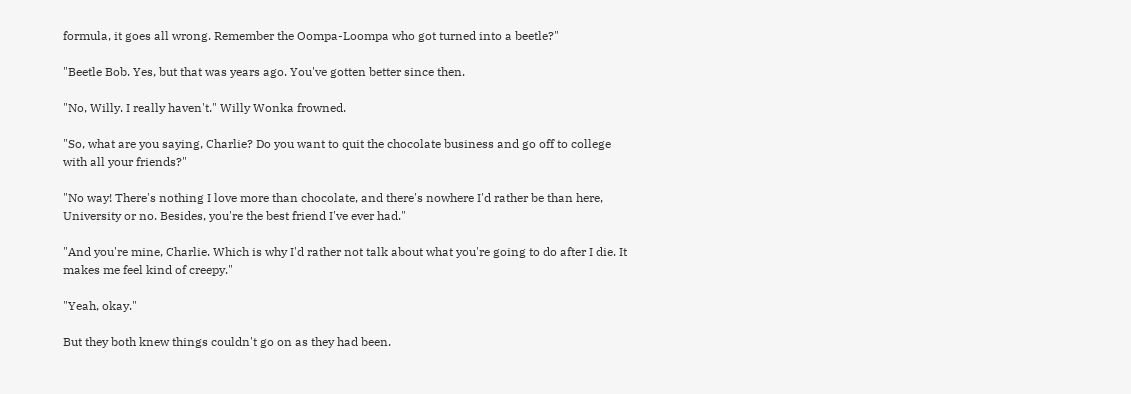formula, it goes all wrong. Remember the Oompa-Loompa who got turned into a beetle?"

"Beetle Bob. Yes, but that was years ago. You've gotten better since then.

"No, Willy. I really haven't." Willy Wonka frowned.

"So, what are you saying, Charlie? Do you want to quit the chocolate business and go off to college with all your friends?"

"No way! There's nothing I love more than chocolate, and there's nowhere I'd rather be than here, University or no. Besides, you're the best friend I've ever had."

"And you're mine, Charlie. Which is why I'd rather not talk about what you're going to do after I die. It makes me feel kind of creepy."

"Yeah, okay."

But they both knew things couldn't go on as they had been.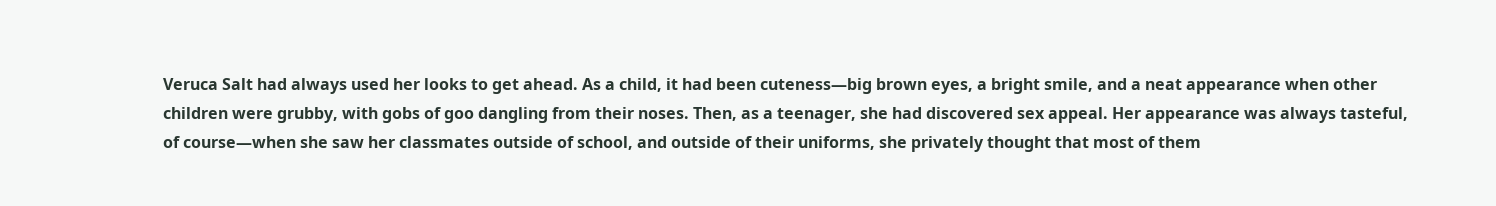Veruca Salt had always used her looks to get ahead. As a child, it had been cuteness—big brown eyes, a bright smile, and a neat appearance when other children were grubby, with gobs of goo dangling from their noses. Then, as a teenager, she had discovered sex appeal. Her appearance was always tasteful, of course—when she saw her classmates outside of school, and outside of their uniforms, she privately thought that most of them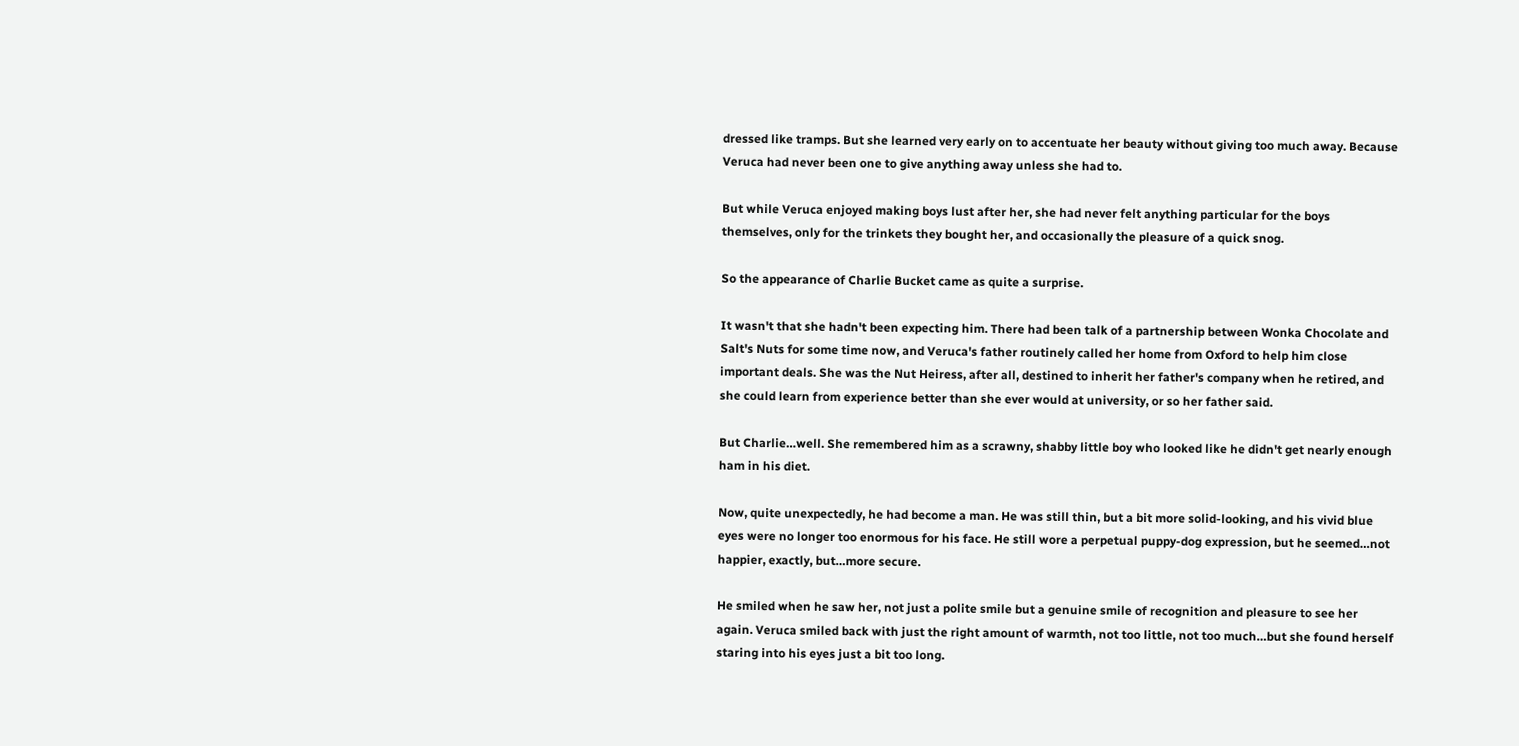dressed like tramps. But she learned very early on to accentuate her beauty without giving too much away. Because Veruca had never been one to give anything away unless she had to.

But while Veruca enjoyed making boys lust after her, she had never felt anything particular for the boys themselves, only for the trinkets they bought her, and occasionally the pleasure of a quick snog.

So the appearance of Charlie Bucket came as quite a surprise.

It wasn't that she hadn't been expecting him. There had been talk of a partnership between Wonka Chocolate and Salt's Nuts for some time now, and Veruca's father routinely called her home from Oxford to help him close important deals. She was the Nut Heiress, after all, destined to inherit her father's company when he retired, and she could learn from experience better than she ever would at university, or so her father said.

But Charlie…well. She remembered him as a scrawny, shabby little boy who looked like he didn't get nearly enough ham in his diet.

Now, quite unexpectedly, he had become a man. He was still thin, but a bit more solid-looking, and his vivid blue eyes were no longer too enormous for his face. He still wore a perpetual puppy-dog expression, but he seemed…not happier, exactly, but…more secure.

He smiled when he saw her, not just a polite smile but a genuine smile of recognition and pleasure to see her again. Veruca smiled back with just the right amount of warmth, not too little, not too much…but she found herself staring into his eyes just a bit too long.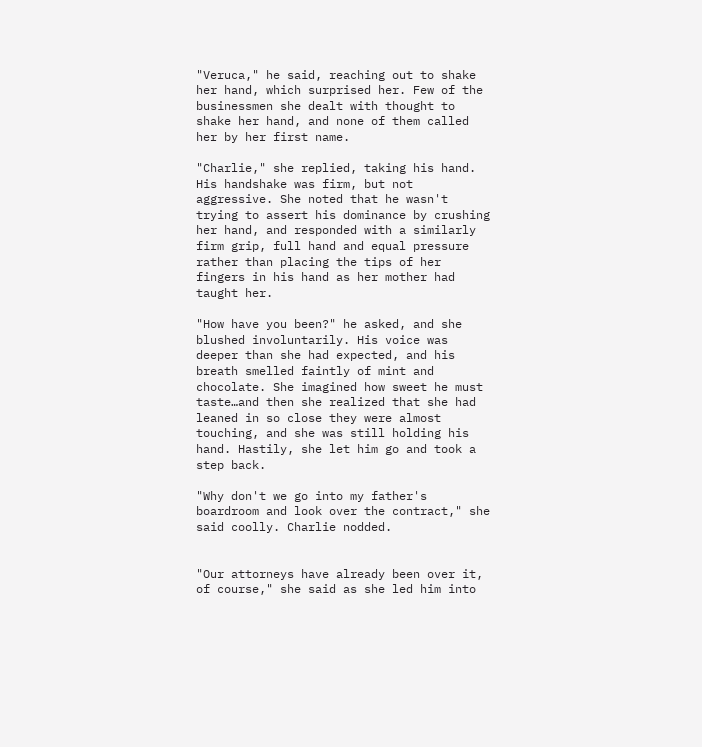"Veruca," he said, reaching out to shake her hand, which surprised her. Few of the businessmen she dealt with thought to shake her hand, and none of them called her by her first name.

"Charlie," she replied, taking his hand. His handshake was firm, but not aggressive. She noted that he wasn't trying to assert his dominance by crushing her hand, and responded with a similarly firm grip, full hand and equal pressure rather than placing the tips of her fingers in his hand as her mother had taught her.

"How have you been?" he asked, and she blushed involuntarily. His voice was deeper than she had expected, and his breath smelled faintly of mint and chocolate. She imagined how sweet he must taste…and then she realized that she had leaned in so close they were almost touching, and she was still holding his hand. Hastily, she let him go and took a step back.

"Why don't we go into my father's boardroom and look over the contract," she said coolly. Charlie nodded.


"Our attorneys have already been over it, of course," she said as she led him into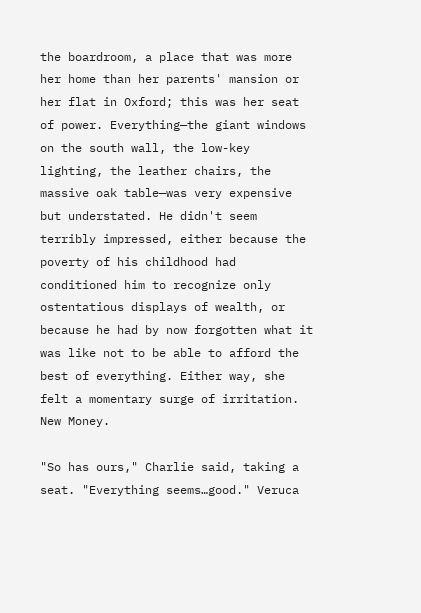the boardroom, a place that was more her home than her parents' mansion or her flat in Oxford; this was her seat of power. Everything—the giant windows on the south wall, the low-key lighting, the leather chairs, the massive oak table—was very expensive but understated. He didn't seem terribly impressed, either because the poverty of his childhood had conditioned him to recognize only ostentatious displays of wealth, or because he had by now forgotten what it was like not to be able to afford the best of everything. Either way, she felt a momentary surge of irritation. New Money.

"So has ours," Charlie said, taking a seat. "Everything seems…good." Veruca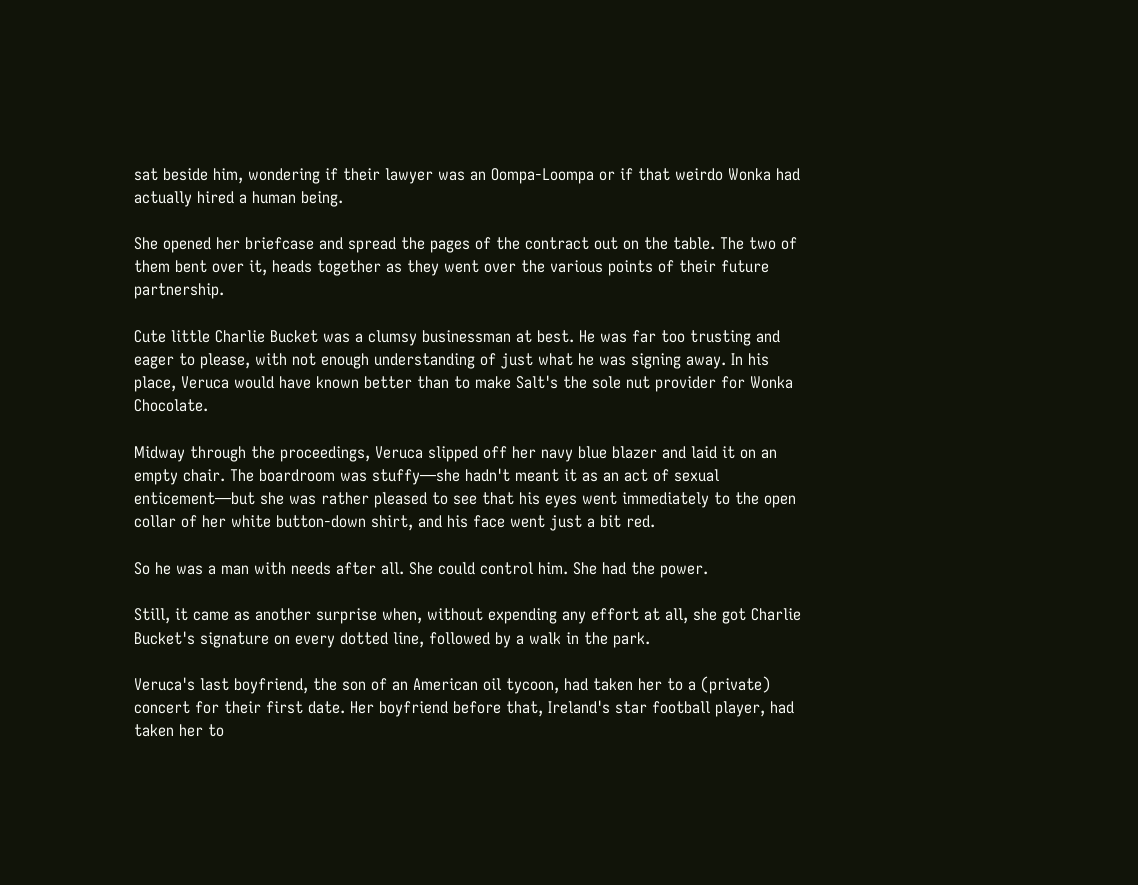sat beside him, wondering if their lawyer was an Oompa-Loompa or if that weirdo Wonka had actually hired a human being.

She opened her briefcase and spread the pages of the contract out on the table. The two of them bent over it, heads together as they went over the various points of their future partnership.

Cute little Charlie Bucket was a clumsy businessman at best. He was far too trusting and eager to please, with not enough understanding of just what he was signing away. In his place, Veruca would have known better than to make Salt's the sole nut provider for Wonka Chocolate.

Midway through the proceedings, Veruca slipped off her navy blue blazer and laid it on an empty chair. The boardroom was stuffy—she hadn't meant it as an act of sexual enticement—but she was rather pleased to see that his eyes went immediately to the open collar of her white button-down shirt, and his face went just a bit red.

So he was a man with needs after all. She could control him. She had the power.

Still, it came as another surprise when, without expending any effort at all, she got Charlie Bucket's signature on every dotted line, followed by a walk in the park.

Veruca's last boyfriend, the son of an American oil tycoon, had taken her to a (private) concert for their first date. Her boyfriend before that, Ireland's star football player, had taken her to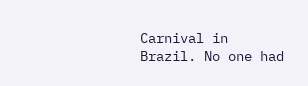Carnival in Brazil. No one had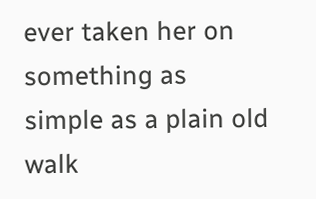ever taken her on something as simple as a plain old walk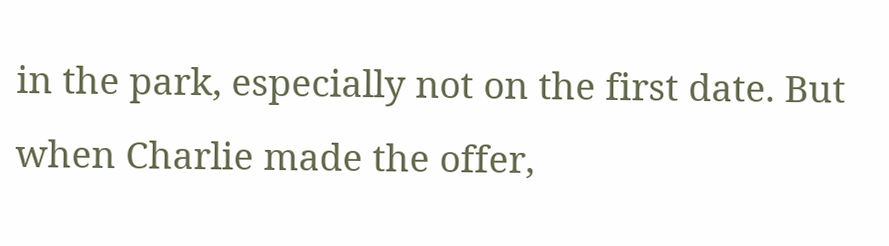in the park, especially not on the first date. But when Charlie made the offer,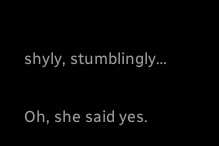shyly, stumblingly…

Oh, she said yes.